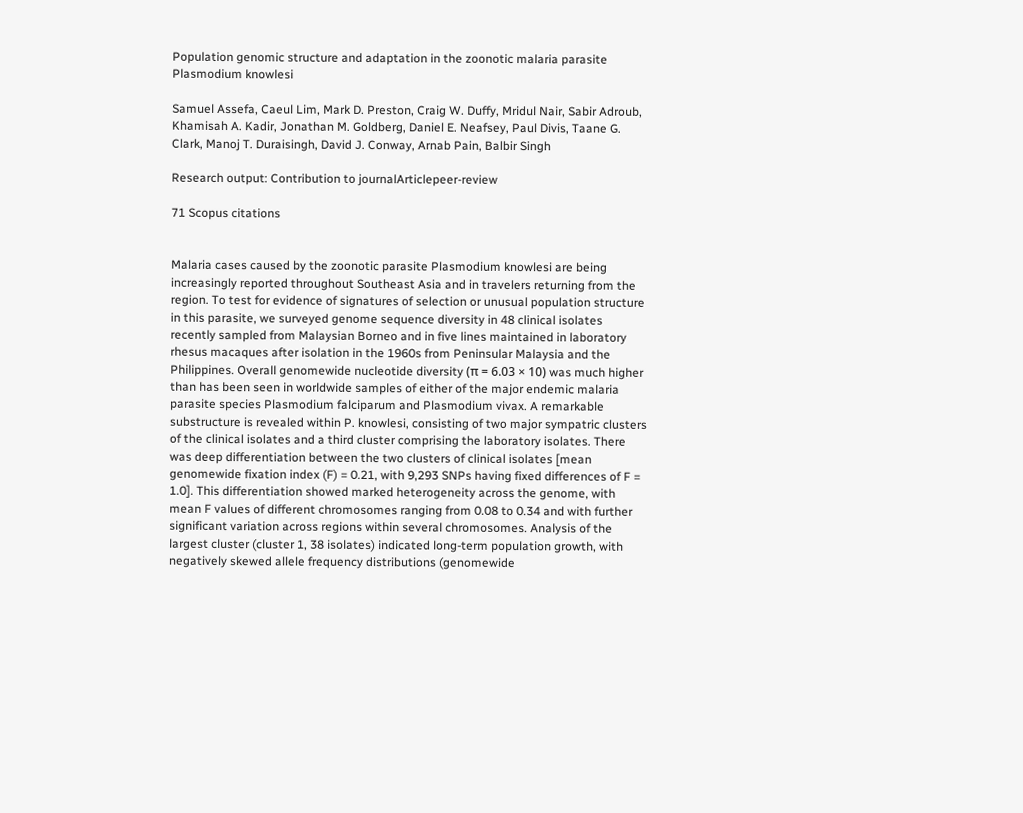Population genomic structure and adaptation in the zoonotic malaria parasite Plasmodium knowlesi

Samuel Assefa, Caeul Lim, Mark D. Preston, Craig W. Duffy, Mridul Nair, Sabir Adroub, Khamisah A. Kadir, Jonathan M. Goldberg, Daniel E. Neafsey, Paul Divis, Taane G. Clark, Manoj T. Duraisingh, David J. Conway, Arnab Pain, Balbir Singh

Research output: Contribution to journalArticlepeer-review

71 Scopus citations


Malaria cases caused by the zoonotic parasite Plasmodium knowlesi are being increasingly reported throughout Southeast Asia and in travelers returning from the region. To test for evidence of signatures of selection or unusual population structure in this parasite, we surveyed genome sequence diversity in 48 clinical isolates recently sampled from Malaysian Borneo and in five lines maintained in laboratory rhesus macaques after isolation in the 1960s from Peninsular Malaysia and the Philippines. Overall genomewide nucleotide diversity (π = 6.03 × 10) was much higher than has been seen in worldwide samples of either of the major endemic malaria parasite species Plasmodium falciparum and Plasmodium vivax. A remarkable substructure is revealed within P. knowlesi, consisting of two major sympatric clusters of the clinical isolates and a third cluster comprising the laboratory isolates. There was deep differentiation between the two clusters of clinical isolates [mean genomewide fixation index (F) = 0.21, with 9,293 SNPs having fixed differences of F = 1.0]. This differentiation showed marked heterogeneity across the genome, with mean F values of different chromosomes ranging from 0.08 to 0.34 and with further significant variation across regions within several chromosomes. Analysis of the largest cluster (cluster 1, 38 isolates) indicated long-term population growth, with negatively skewed allele frequency distributions (genomewide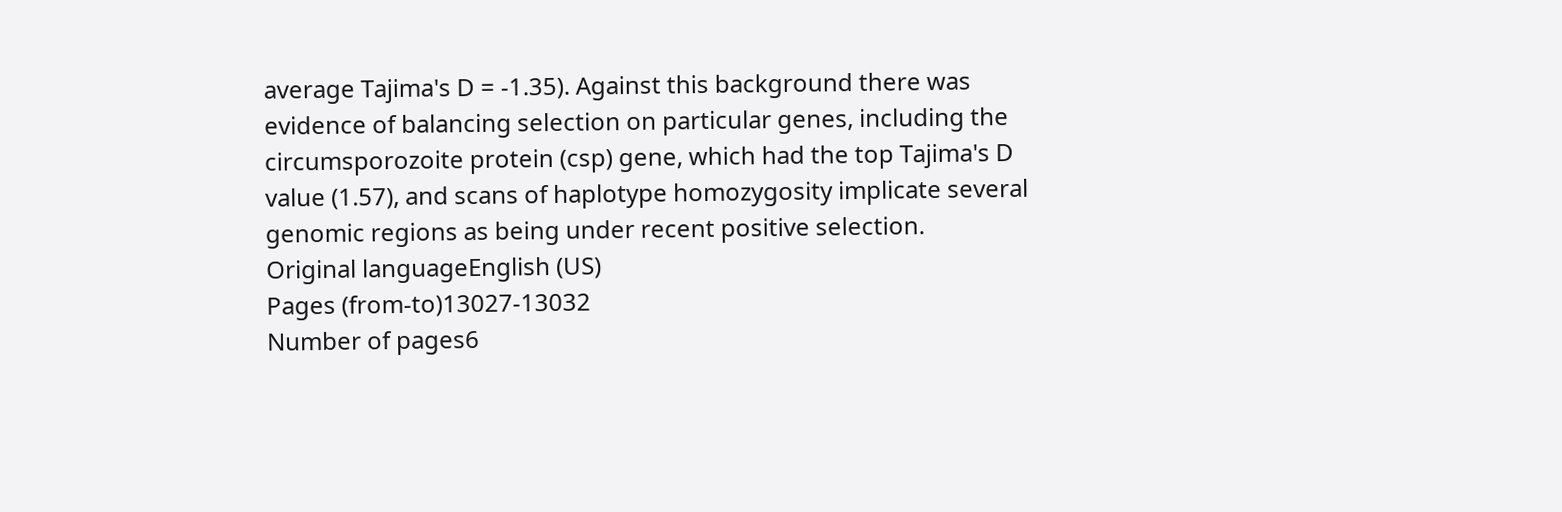average Tajima's D = -1.35). Against this background there was evidence of balancing selection on particular genes, including the circumsporozoite protein (csp) gene, which had the top Tajima's D value (1.57), and scans of haplotype homozygosity implicate several genomic regions as being under recent positive selection.
Original languageEnglish (US)
Pages (from-to)13027-13032
Number of pages6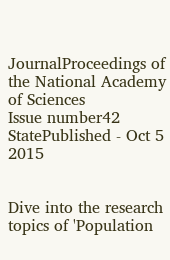JournalProceedings of the National Academy of Sciences
Issue number42
StatePublished - Oct 5 2015


Dive into the research topics of 'Population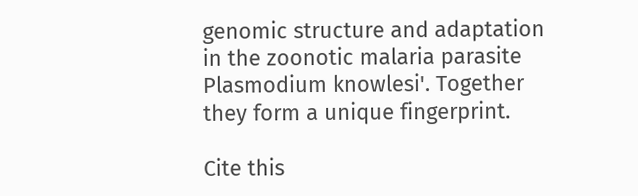genomic structure and adaptation in the zoonotic malaria parasite Plasmodium knowlesi'. Together they form a unique fingerprint.

Cite this